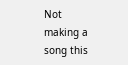Not making a song this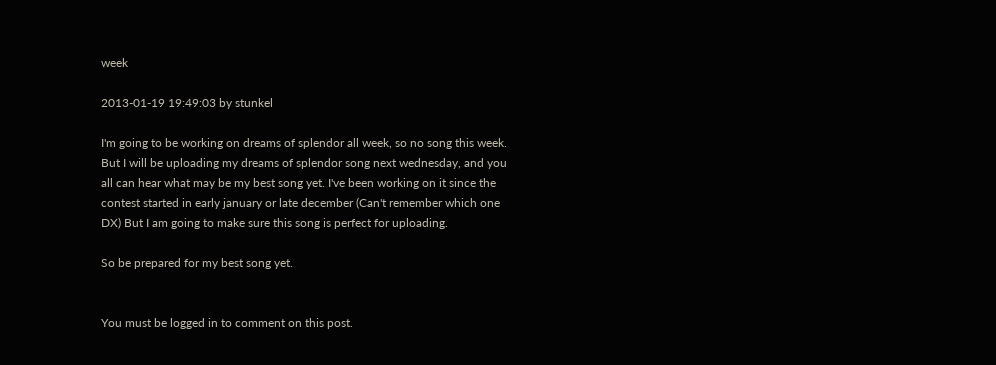week

2013-01-19 19:49:03 by stunkel

I'm going to be working on dreams of splendor all week, so no song this week. But I will be uploading my dreams of splendor song next wednesday, and you all can hear what may be my best song yet. I've been working on it since the contest started in early january or late december (Can't remember which one DX) But I am going to make sure this song is perfect for uploading.

So be prepared for my best song yet.


You must be logged in to comment on this post.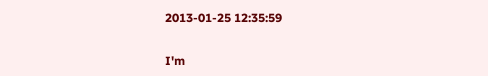2013-01-25 12:35:59


I'm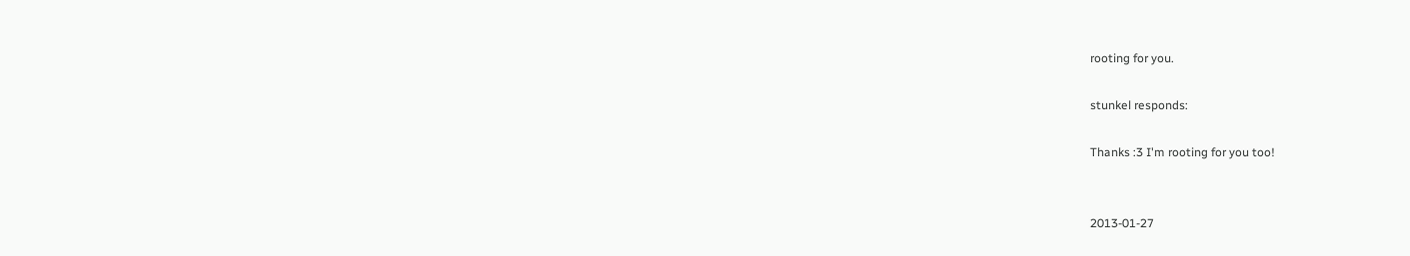rooting for you.

stunkel responds:

Thanks :3 I'm rooting for you too!


2013-01-27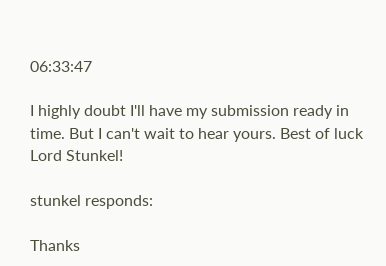06:33:47

I highly doubt I'll have my submission ready in time. But I can't wait to hear yours. Best of luck Lord Stunkel!

stunkel responds:

Thanks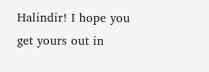Halindir! I hope you get yours out in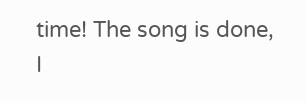time! The song is done, I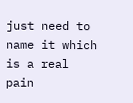just need to name it which is a real pain